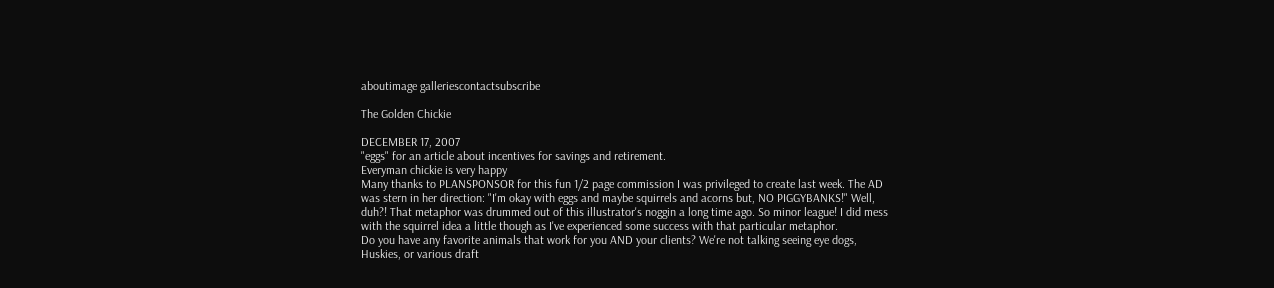aboutimage galleriescontactsubscribe

The Golden Chickie

DECEMBER 17, 2007
"eggs" for an article about incentives for savings and retirement.
Everyman chickie is very happy
Many thanks to PLANSPONSOR for this fun 1/2 page commission I was privileged to create last week. The AD was stern in her direction: "I'm okay with eggs and maybe squirrels and acorns but, NO PIGGYBANKS!" Well, duh?! That metaphor was drummed out of this illustrator's noggin a long time ago. So minor league! I did mess with the squirrel idea a little though as I've experienced some success with that particular metaphor.
Do you have any favorite animals that work for you AND your clients? We're not talking seeing eye dogs, Huskies, or various draft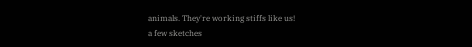animals. They're working stiffs like us!
a few sketches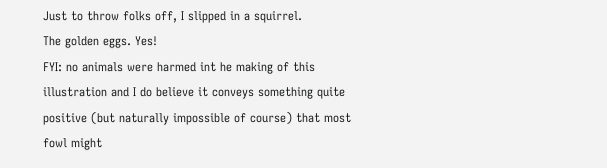Just to throw folks off, I slipped in a squirrel.
The golden eggs. Yes!
FYI: no animals were harmed int he making of this illustration and I do believe it conveys something quite positive (but naturally impossible of course) that most fowl might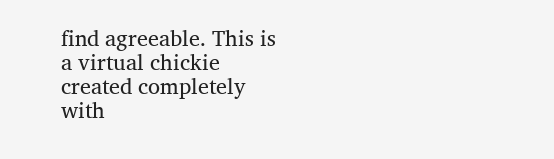find agreeable. This is a virtual chickie created completely with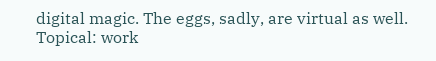digital magic. The eggs, sadly, are virtual as well.
Topical: work